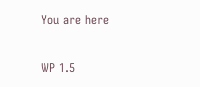You are here

WP 1.5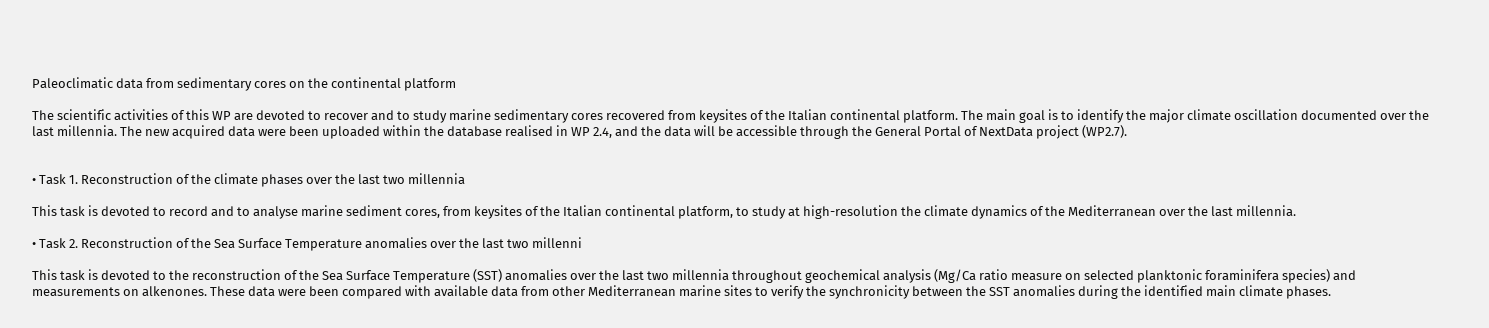Paleoclimatic data from sedimentary cores on the continental platform

The scientific activities of this WP are devoted to recover and to study marine sedimentary cores recovered from keysites of the Italian continental platform. The main goal is to identify the major climate oscillation documented over the last millennia. The new acquired data were been uploaded within the database realised in WP 2.4, and the data will be accessible through the General Portal of NextData project (WP2.7).


• Task 1. Reconstruction of the climate phases over the last two millennia

This task is devoted to record and to analyse marine sediment cores, from keysites of the Italian continental platform, to study at high-resolution the climate dynamics of the Mediterranean over the last millennia.

• Task 2. Reconstruction of the Sea Surface Temperature anomalies over the last two millenni

This task is devoted to the reconstruction of the Sea Surface Temperature (SST) anomalies over the last two millennia throughout geochemical analysis (Mg/Ca ratio measure on selected planktonic foraminifera species) and measurements on alkenones. These data were been compared with available data from other Mediterranean marine sites to verify the synchronicity between the SST anomalies during the identified main climate phases.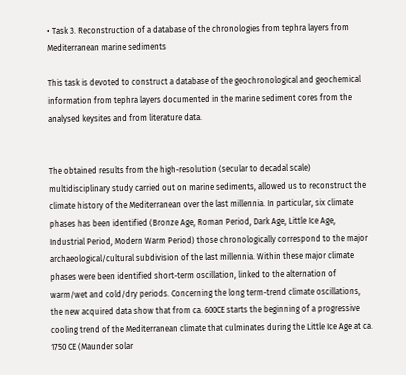• Task 3. Reconstruction of a database of the chronologies from tephra layers from Mediterranean marine sediments

This task is devoted to construct a database of the geochronological and geochemical information from tephra layers documented in the marine sediment cores from the analysed keysites and from literature data.


The obtained results from the high-resolution (secular to decadal scale) multidisciplinary study carried out on marine sediments, allowed us to reconstruct the climate history of the Mediterranean over the last millennia. In particular, six climate phases has been identified (Bronze Age, Roman Period, Dark Age, Little Ice Age, Industrial Period, Modern Warm Period) those chronologically correspond to the major archaeological/cultural subdivision of the last millennia. Within these major climate phases were been identified short-term oscillation, linked to the alternation of warm/wet and cold/dry periods. Concerning the long term-trend climate oscillations, the new acquired data show that from ca. 600CE starts the beginning of a progressive cooling trend of the Mediterranean climate that culminates during the Little Ice Age at ca. 1750 CE (Maunder solar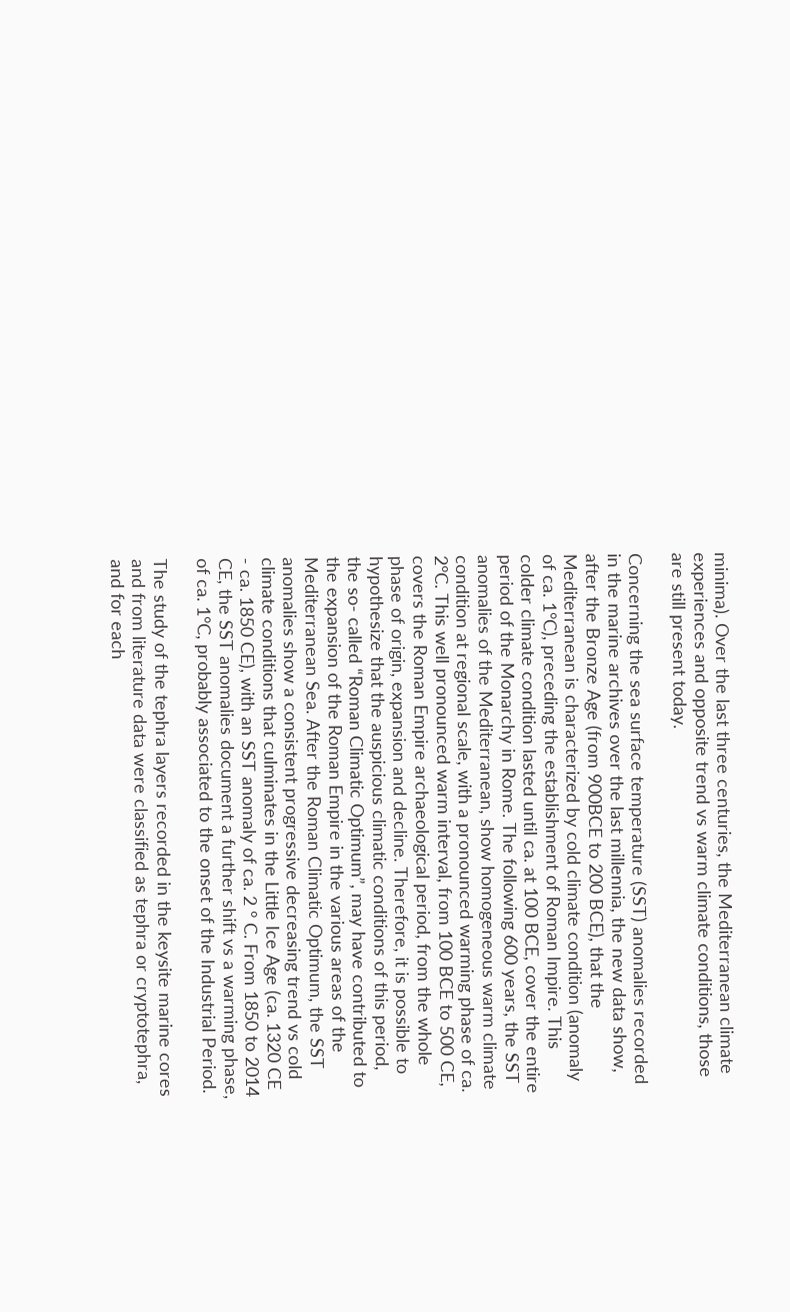minima). Over the last three centuries, the Mediterranean climate experiences and opposite trend vs warm climate conditions, those are still present today.

Concerning the sea surface temperature (SST) anomalies recorded in the marine archives over the last millennia, the new data show, after the Bronze Age (from 900BCE to 200 BCE), that the Mediterranean is characterized by cold climate condition (anomaly of ca. 1°C), preceding the establishment of Roman Impire. This colder climate condition lasted until ca. at 100 BCE, cover the entire period of the Monarchy in Rome. The following 600 years, the SST anomalies of the Mediterranean, show homogeneous warm climate condition at regional scale, with a pronounced warming phase of ca. 2°C. This well pronounced warm interval, from 100 BCE to 500 CE, covers the Roman Empire archaeological period, from the whole phase of origin, expansion and decline. Therefore, it is possible to hypothesize that the auspicious climatic conditions of this period, the so- called “Roman Climatic Optimum”, may have contributed to the expansion of the Roman Empire in the various areas of the Mediterranean Sea. After the Roman Climatic Optimum, the SST anomalies show a consistent progressive decreasing trend vs cold climate conditions that culminates in the Little Ice Age (ca. 1320 CE - ca. 1850 CE), with an SST anomaly of ca. 2 ° C. From 1850 to 2014 CE, the SST anomalies document a further shift vs a warming phase, of ca. 1°C, probably associated to the onset of the Industrial Period.

The study of the tephra layers recorded in the keysite marine cores and from literature data were classified as tephra or cryptotephra, and for each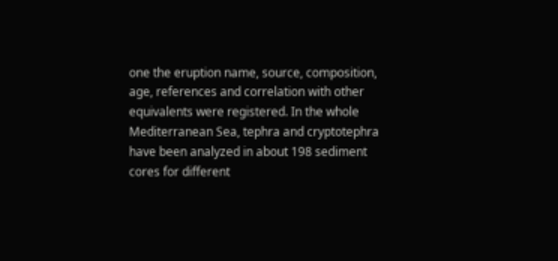one the eruption name, source, composition, age, references and correlation with other equivalents were registered. In the whole Mediterranean Sea, tephra and cryptotephra have been analyzed in about 198 sediment cores for different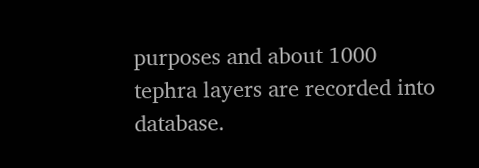purposes and about 1000 tephra layers are recorded into database.